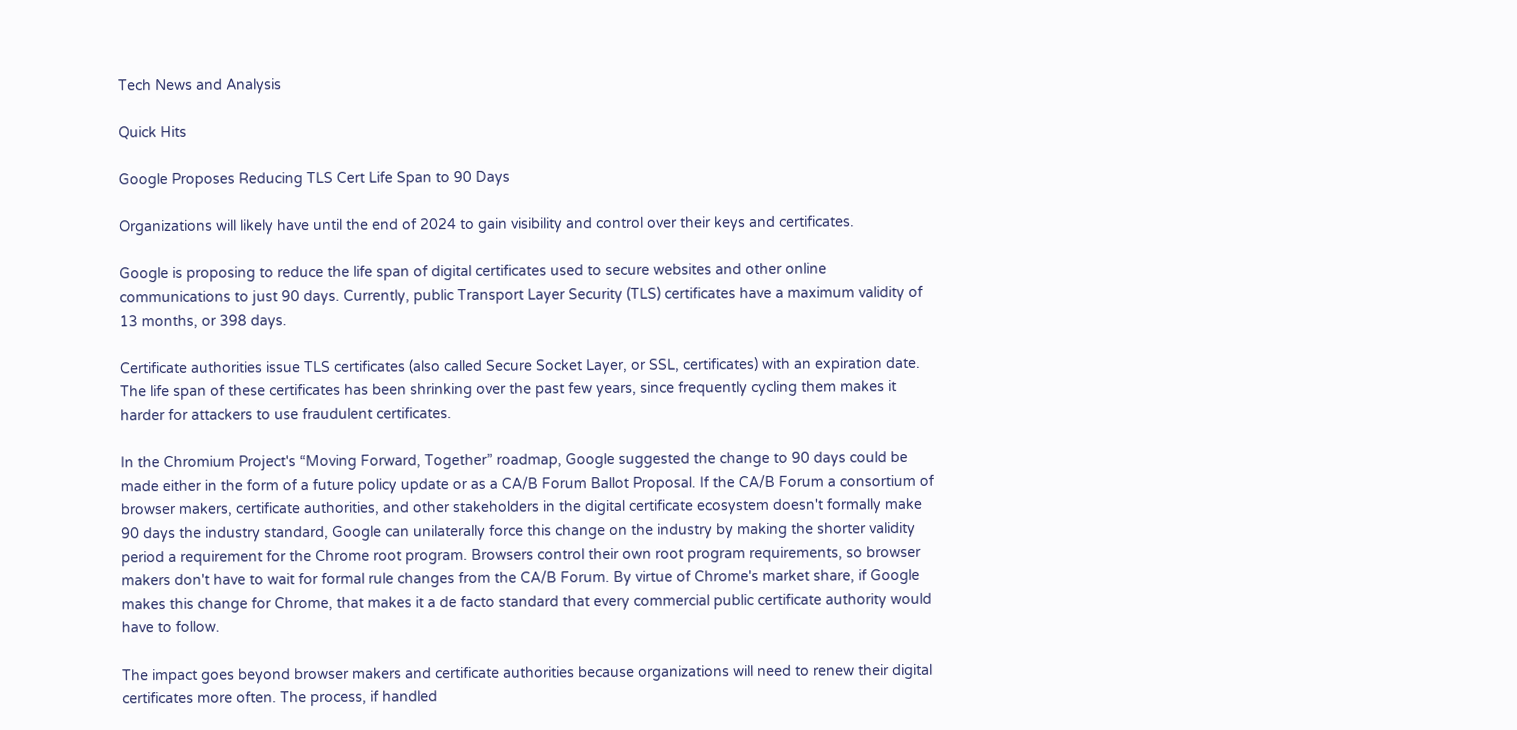Tech News and Analysis

Quick Hits

Google Proposes Reducing TLS Cert Life Span to 90 Days

Organizations will likely have until the end of 2024 to gain visibility and control over their keys and certificates.

Google is proposing to reduce the life span of digital certificates used to secure websites and other online communications to just 90 days. Currently, public Transport Layer Security (TLS) certificates have a maximum validity of 13 months, or 398 days.

Certificate authorities issue TLS certificates (also called Secure Socket Layer, or SSL, certificates) with an expiration date. The life span of these certificates has been shrinking over the past few years, since frequently cycling them makes it harder for attackers to use fraudulent certificates.

In the Chromium Project's “Moving Forward, Together” roadmap, Google suggested the change to 90 days could be made either in the form of a future policy update or as a CA/B Forum Ballot Proposal. If the CA/B Forum a consortium of browser makers, certificate authorities, and other stakeholders in the digital certificate ecosystem doesn't formally make 90 days the industry standard, Google can unilaterally force this change on the industry by making the shorter validity period a requirement for the Chrome root program. Browsers control their own root program requirements, so browser makers don't have to wait for formal rule changes from the CA/B Forum. By virtue of Chrome's market share, if Google makes this change for Chrome, that makes it a de facto standard that every commercial public certificate authority would have to follow.

The impact goes beyond browser makers and certificate authorities because organizations will need to renew their digital certificates more often. The process, if handled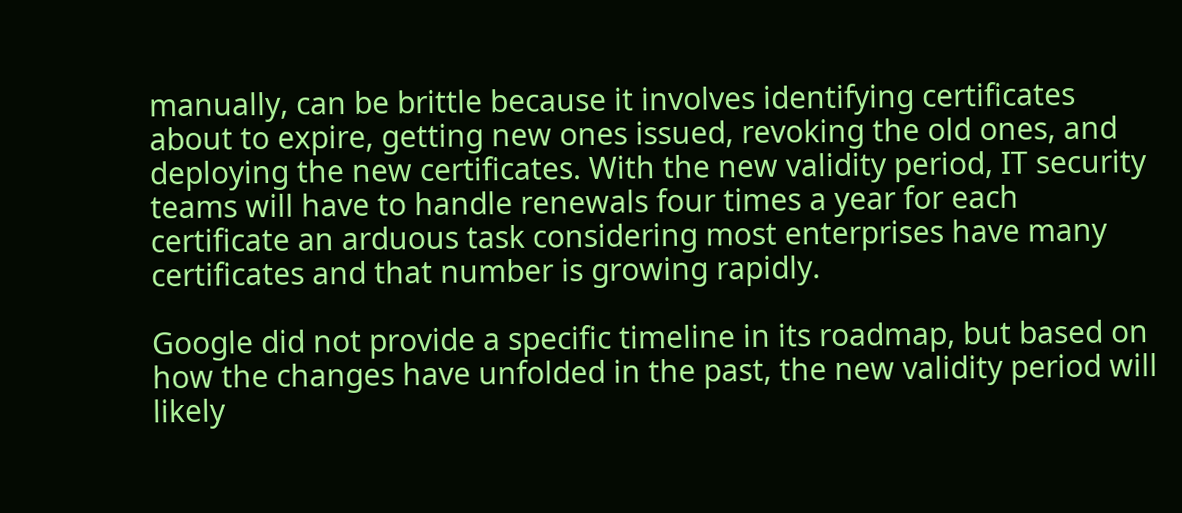manually, can be brittle because it involves identifying certificates about to expire, getting new ones issued, revoking the old ones, and deploying the new certificates. With the new validity period, IT security teams will have to handle renewals four times a year for each certificate an arduous task considering most enterprises have many certificates and that number is growing rapidly.

Google did not provide a specific timeline in its roadmap, but based on how the changes have unfolded in the past, the new validity period will likely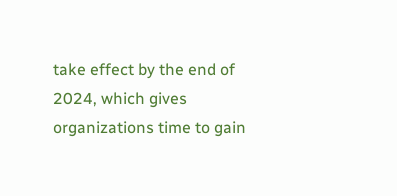take effect by the end of 2024, which gives organizations time to gain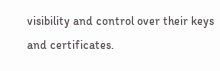visibility and control over their keys and certificates.